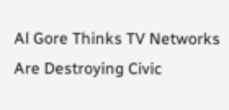Al Gore Thinks TV Networks Are Destroying Civic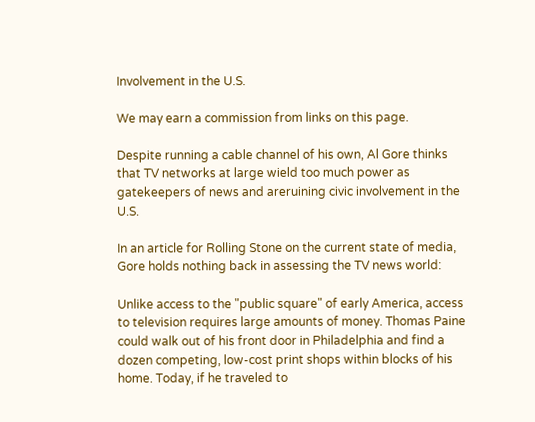Involvement in the U.S.

We may earn a commission from links on this page.

Despite running a cable channel of his own, Al Gore thinks that TV networks at large wield too much power as gatekeepers of news and areruining civic involvement in the U.S.

In an article for Rolling Stone on the current state of media, Gore holds nothing back in assessing the TV news world:

Unlike access to the "public square" of early America, access to television requires large amounts of money. Thomas Paine could walk out of his front door in Philadelphia and find a dozen competing, low-cost print shops within blocks of his home. Today, if he traveled to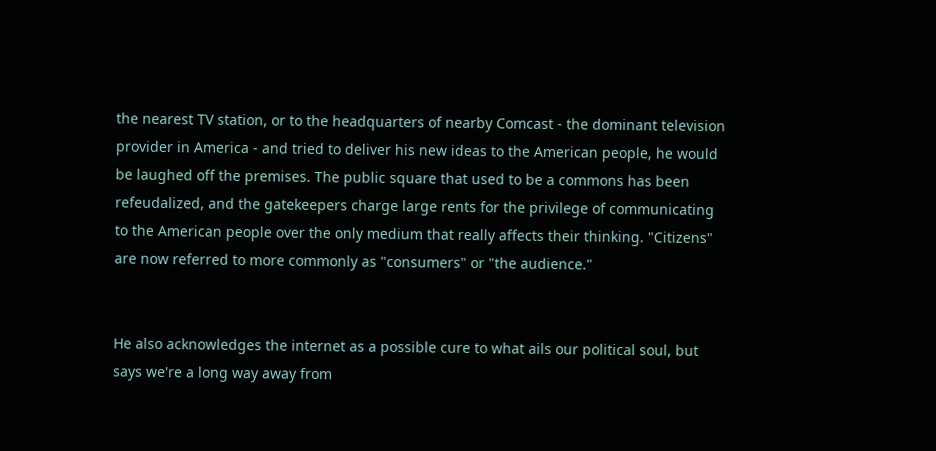the nearest TV station, or to the headquarters of nearby Comcast - the dominant television provider in America - and tried to deliver his new ideas to the American people, he would be laughed off the premises. The public square that used to be a commons has been refeudalized, and the gatekeepers charge large rents for the privilege of communicating to the American people over the only medium that really affects their thinking. "Citizens" are now referred to more commonly as "consumers" or "the audience."


He also acknowledges the internet as a possible cure to what ails our political soul, but says we're a long way away from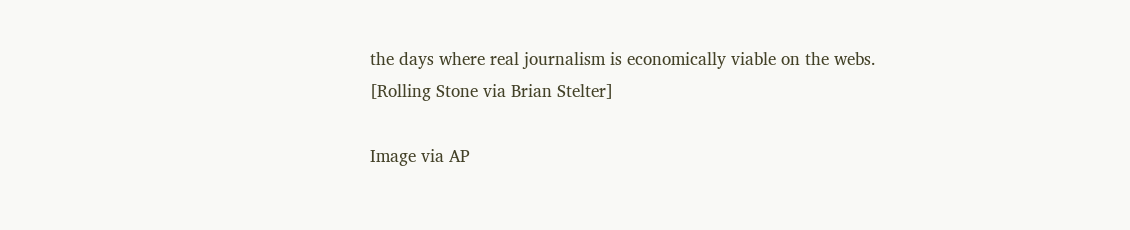the days where real journalism is economically viable on the webs. [Rolling Stone via Brian Stelter]

Image via AP